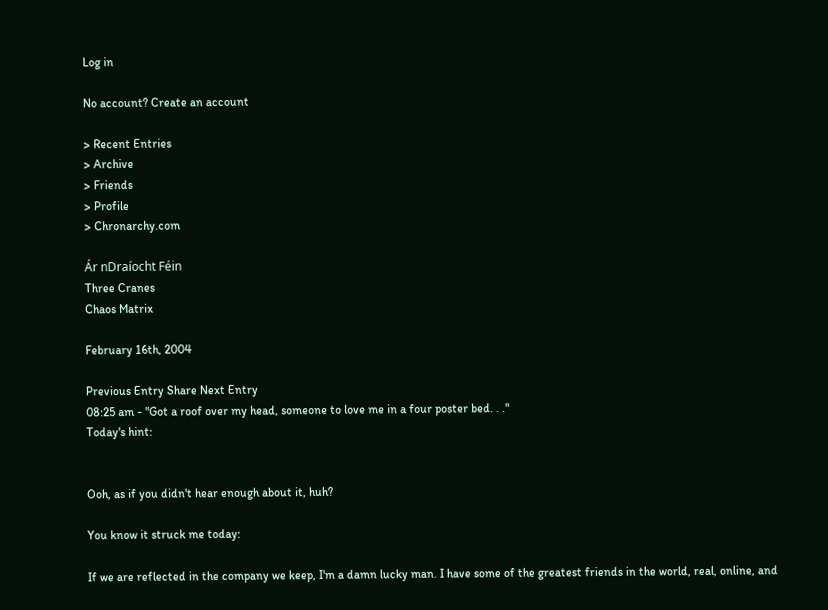Log in

No account? Create an account

> Recent Entries
> Archive
> Friends
> Profile
> Chronarchy.com

Ár nDraíocht Féin
Three Cranes
Chaos Matrix

February 16th, 2004

Previous Entry Share Next Entry
08:25 am - "Got a roof over my head, someone to love me in a four poster bed. . ."
Today's hint:


Ooh, as if you didn't hear enough about it, huh?

You know it struck me today:

If we are reflected in the company we keep, I'm a damn lucky man. I have some of the greatest friends in the world, real, online, and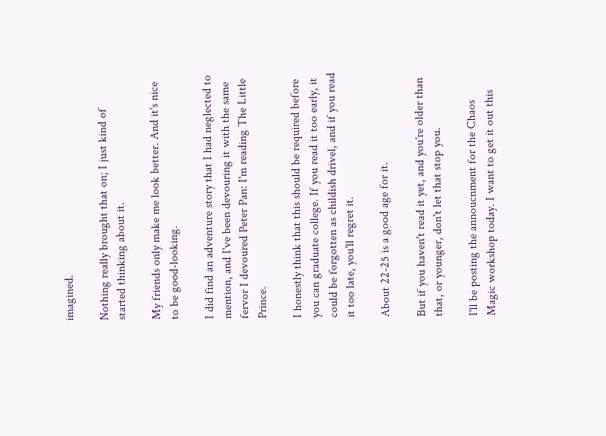imagined.

Nothing really brought that on; I just kind of started thinking about it.

My friends only make me look better. And it's nice to be good-looking.

I did find an adventure story that I had neglected to mention, and I've been devouring it with the same fervor I devoured Peter Pan: I'm reading The Little Prince.

I honestly think that this should be required before you can graduate college. If you read it too early, it could be forgotten as childish drivel, and if you read it too late, you'll regret it.

About 22-25 is a good age for it.

But if you haven't read it yet, and you're older than that, or younger, don't let that stop you.

I'll be posting the annoucnment for the Chaos Magic workshop today. I want to get it out this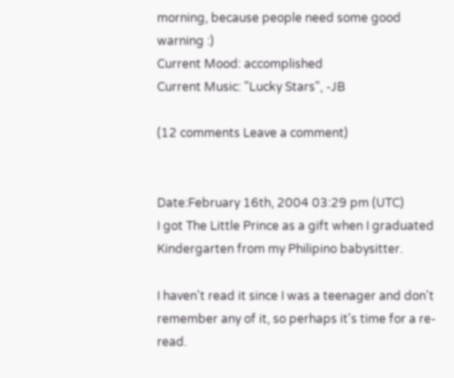morning, because people need some good warning :)
Current Mood: accomplished
Current Music: "Lucky Stars", -JB

(12 comments Leave a comment)


Date:February 16th, 2004 03:29 pm (UTC)
I got The Little Prince as a gift when I graduated Kindergarten from my Philipino babysitter.

I haven't read it since I was a teenager and don't remember any of it, so perhaps it's time for a re-read.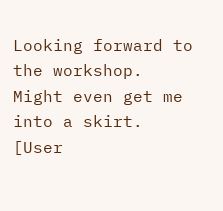Looking forward to the workshop. Might even get me into a skirt.
[User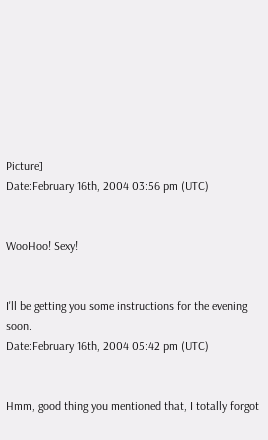Picture]
Date:February 16th, 2004 03:56 pm (UTC)


WooHoo! Sexy!


I'll be getting you some instructions for the evening soon.
Date:February 16th, 2004 05:42 pm (UTC)


Hmm, good thing you mentioned that, I totally forgot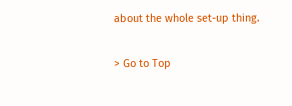about the whole set-up thing.

> Go to Top